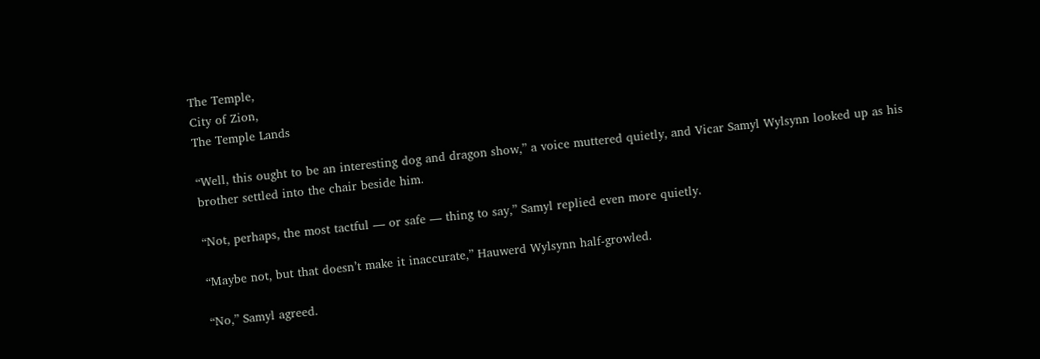The Temple,
City of Zion,
The Temple Lands

“Well, this ought to be an interesting dog and dragon show,” a voice muttered quietly, and Vicar Samyl Wylsynn looked up as his brother settled into the chair beside him.

“Not, perhaps, the most tactful — or safe — thing to say,” Samyl replied even more quietly.

“Maybe not, but that doesn’t make it inaccurate,” Hauwerd Wylsynn half-growled.

“No,” Samyl agreed.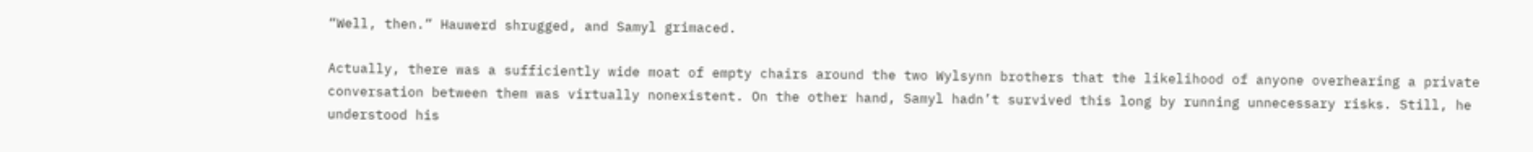“Well, then.” Hauwerd shrugged, and Samyl grimaced.

Actually, there was a sufficiently wide moat of empty chairs around the two Wylsynn brothers that the likelihood of anyone overhearing a private conversation between them was virtually nonexistent. On the other hand, Samyl hadn’t survived this long by running unnecessary risks. Still, he understood his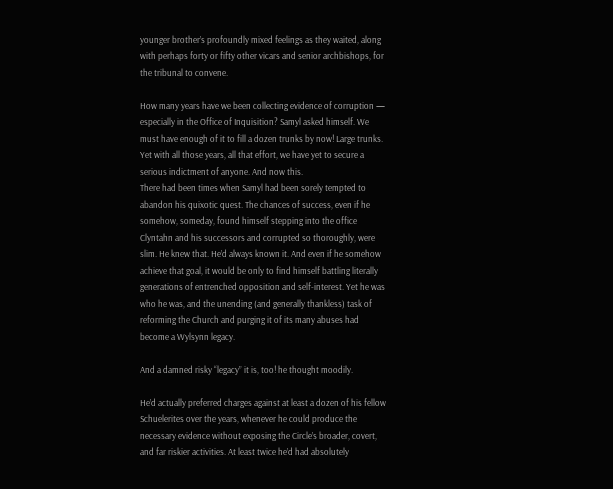younger brother’s profoundly mixed feelings as they waited, along with perhaps forty or fifty other vicars and senior archbishops, for the tribunal to convene.

How many years have we been collecting evidence of corruption — especially in the Office of Inquisition? Samyl asked himself. We must have enough of it to fill a dozen trunks by now! Large trunks. Yet with all those years, all that effort, we have yet to secure a serious indictment of anyone. And now this.
There had been times when Samyl had been sorely tempted to abandon his quixotic quest. The chances of success, even if he somehow, someday, found himself stepping into the office Clyntahn and his successors and corrupted so thoroughly, were slim. He knew that. He’d always known it. And even if he somehow achieve that goal, it would be only to find himself battling literally generations of entrenched opposition and self-interest. Yet he was who he was, and the unending (and generally thankless) task of reforming the Church and purging it of its many abuses had become a Wylsynn legacy.

And a damned risky “legacy” it is, too! he thought moodily.

He’d actually preferred charges against at least a dozen of his fellow Schuelerites over the years, whenever he could produce the necessary evidence without exposing the Circle’s broader, covert, and far riskier activities. At least twice he’d had absolutely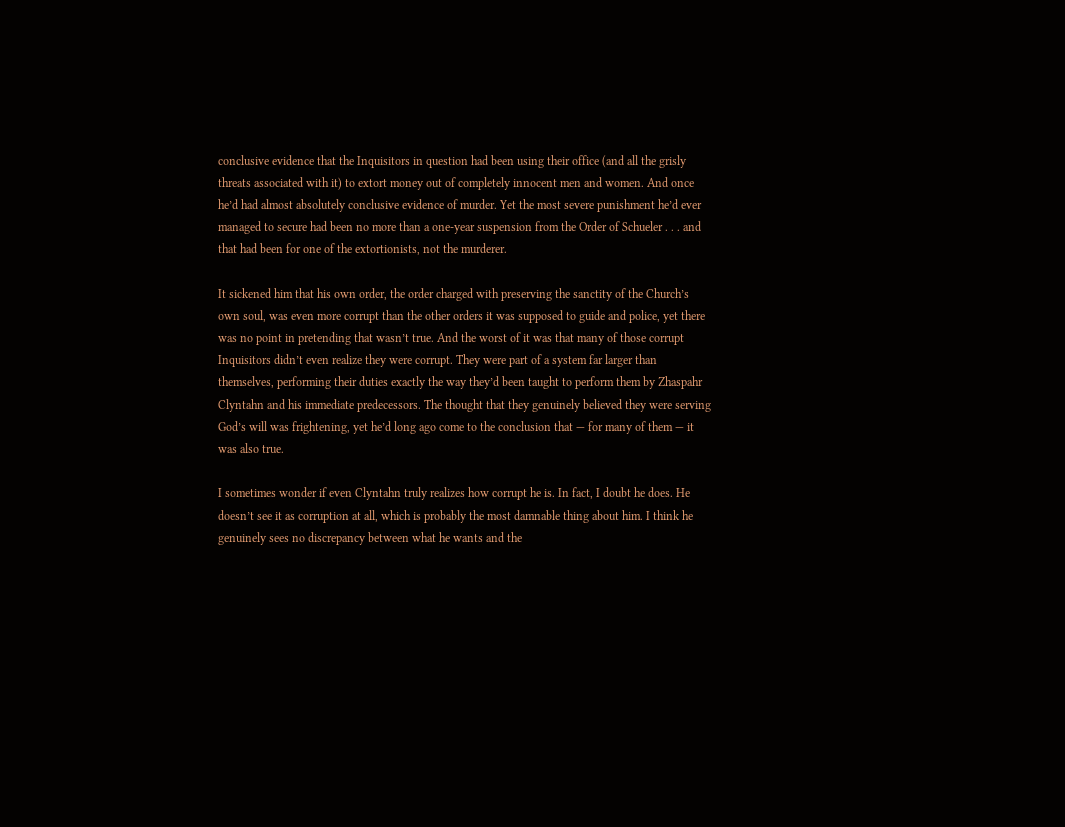conclusive evidence that the Inquisitors in question had been using their office (and all the grisly threats associated with it) to extort money out of completely innocent men and women. And once he’d had almost absolutely conclusive evidence of murder. Yet the most severe punishment he’d ever managed to secure had been no more than a one-year suspension from the Order of Schueler . . . and that had been for one of the extortionists, not the murderer.

It sickened him that his own order, the order charged with preserving the sanctity of the Church’s own soul, was even more corrupt than the other orders it was supposed to guide and police, yet there was no point in pretending that wasn’t true. And the worst of it was that many of those corrupt Inquisitors didn’t even realize they were corrupt. They were part of a system far larger than themselves, performing their duties exactly the way they’d been taught to perform them by Zhaspahr Clyntahn and his immediate predecessors. The thought that they genuinely believed they were serving God’s will was frightening, yet he’d long ago come to the conclusion that — for many of them — it was also true.

I sometimes wonder if even Clyntahn truly realizes how corrupt he is. In fact, I doubt he does. He doesn’t see it as corruption at all, which is probably the most damnable thing about him. I think he genuinely sees no discrepancy between what he wants and the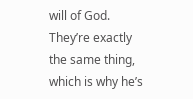will of God. They’re exactly the same thing, which is why he’s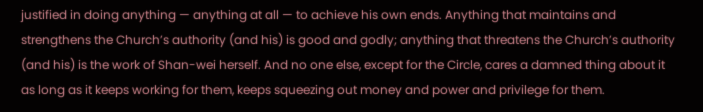justified in doing anything — anything at all — to achieve his own ends. Anything that maintains and strengthens the Church’s authority (and his) is good and godly; anything that threatens the Church’s authority (and his) is the work of Shan-wei herself. And no one else, except for the Circle, cares a damned thing about it as long as it keeps working for them, keeps squeezing out money and power and privilege for them.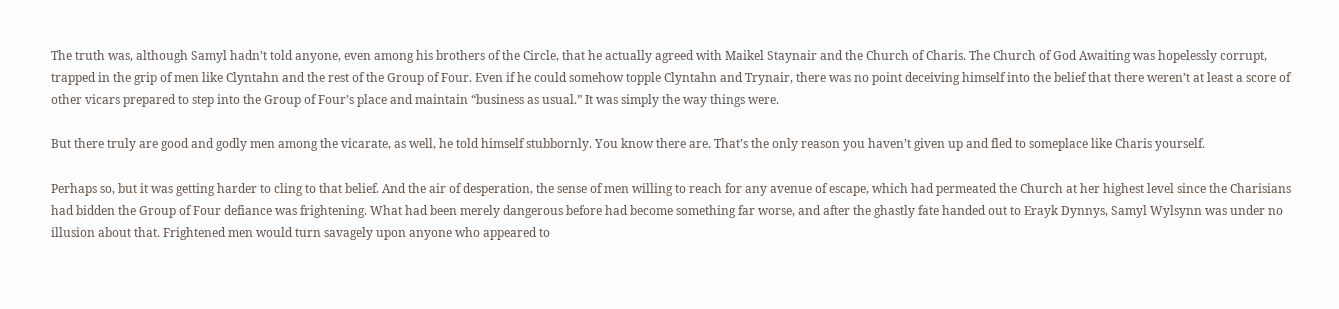The truth was, although Samyl hadn’t told anyone, even among his brothers of the Circle, that he actually agreed with Maikel Staynair and the Church of Charis. The Church of God Awaiting was hopelessly corrupt, trapped in the grip of men like Clyntahn and the rest of the Group of Four. Even if he could somehow topple Clyntahn and Trynair, there was no point deceiving himself into the belief that there weren’t at least a score of other vicars prepared to step into the Group of Four’s place and maintain “business as usual.” It was simply the way things were.

But there truly are good and godly men among the vicarate, as well, he told himself stubbornly. You know there are. That’s the only reason you haven’t given up and fled to someplace like Charis yourself.

Perhaps so, but it was getting harder to cling to that belief. And the air of desperation, the sense of men willing to reach for any avenue of escape, which had permeated the Church at her highest level since the Charisians had bidden the Group of Four defiance was frightening. What had been merely dangerous before had become something far worse, and after the ghastly fate handed out to Erayk Dynnys, Samyl Wylsynn was under no illusion about that. Frightened men would turn savagely upon anyone who appeared to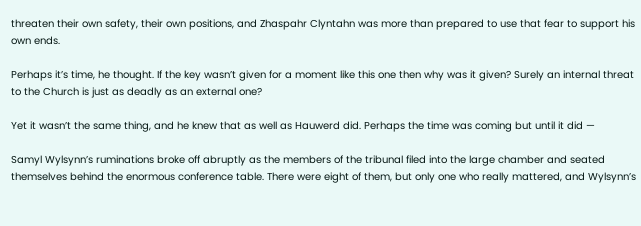threaten their own safety, their own positions, and Zhaspahr Clyntahn was more than prepared to use that fear to support his own ends.

Perhaps it’s time, he thought. If the key wasn’t given for a moment like this one then why was it given? Surely an internal threat to the Church is just as deadly as an external one?

Yet it wasn’t the same thing, and he knew that as well as Hauwerd did. Perhaps the time was coming but until it did —

Samyl Wylsynn’s ruminations broke off abruptly as the members of the tribunal filed into the large chamber and seated themselves behind the enormous conference table. There were eight of them, but only one who really mattered, and Wylsynn’s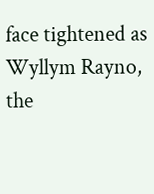face tightened as Wyllym Rayno, the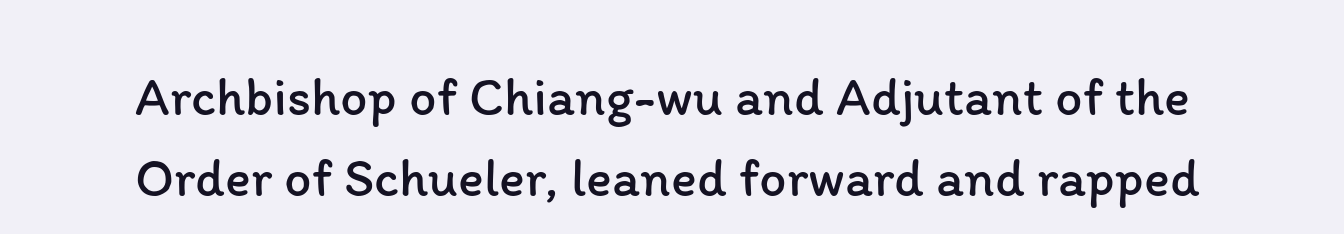Archbishop of Chiang-wu and Adjutant of the Order of Schueler, leaned forward and rapped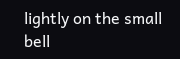lightly on the small bell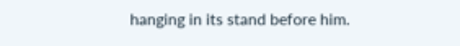hanging in its stand before him.